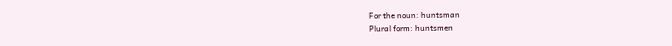For the noun: huntsman
Plural form: huntsmen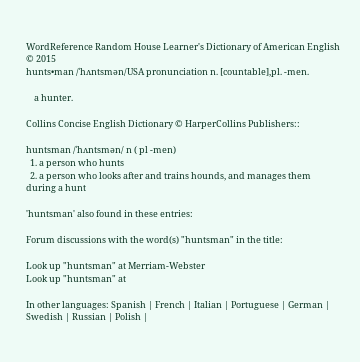WordReference Random House Learner's Dictionary of American English © 2015
hunts•man /ˈhʌntsmən/USA pronunciation n. [countable],pl. -men.

    a hunter.

Collins Concise English Dictionary © HarperCollins Publishers::

huntsman /ˈhʌntsmən/ n ( pl -men)
  1. a person who hunts
  2. a person who looks after and trains hounds, and manages them during a hunt

'huntsman' also found in these entries:

Forum discussions with the word(s) "huntsman" in the title:

Look up "huntsman" at Merriam-Webster
Look up "huntsman" at

In other languages: Spanish | French | Italian | Portuguese | German | Swedish | Russian | Polish |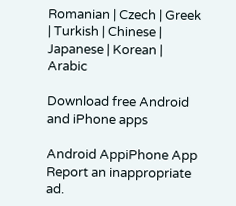Romanian | Czech | Greek | Turkish | Chinese | Japanese | Korean | Arabic

Download free Android and iPhone apps

Android AppiPhone App
Report an inappropriate ad.